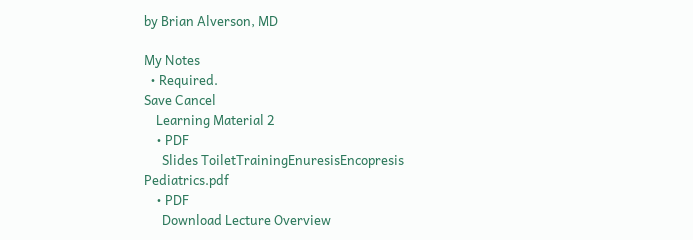by Brian Alverson, MD

My Notes
  • Required.
Save Cancel
    Learning Material 2
    • PDF
      Slides ToiletTrainingEnuresisEncopresis Pediatrics.pdf
    • PDF
      Download Lecture Overview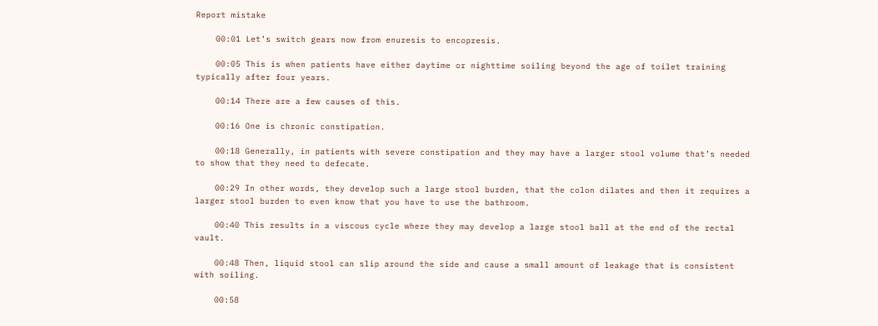Report mistake

    00:01 Let’s switch gears now from enuresis to encopresis.

    00:05 This is when patients have either daytime or nighttime soiling beyond the age of toilet training typically after four years.

    00:14 There are a few causes of this.

    00:16 One is chronic constipation.

    00:18 Generally, in patients with severe constipation and they may have a larger stool volume that’s needed to show that they need to defecate.

    00:29 In other words, they develop such a large stool burden, that the colon dilates and then it requires a larger stool burden to even know that you have to use the bathroom.

    00:40 This results in a viscous cycle where they may develop a large stool ball at the end of the rectal vault.

    00:48 Then, liquid stool can slip around the side and cause a small amount of leakage that is consistent with soiling.

    00:58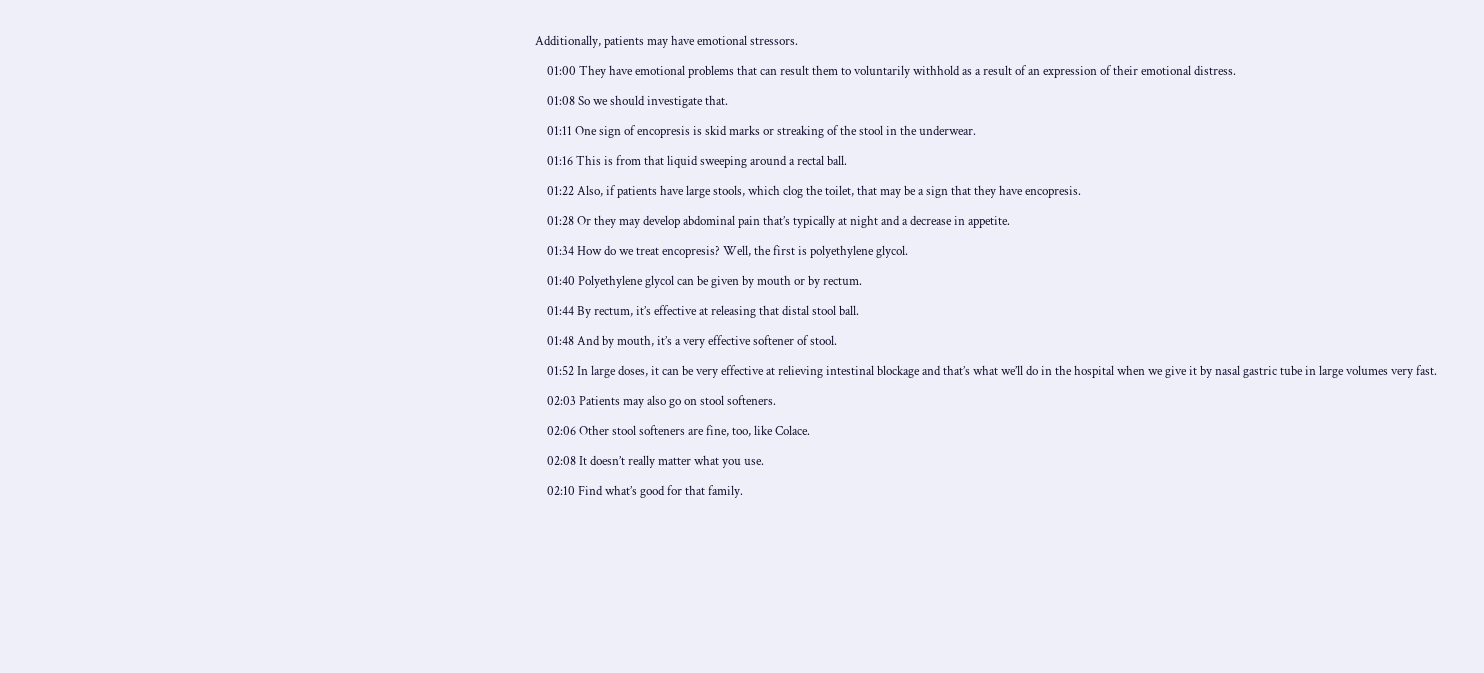Additionally, patients may have emotional stressors.

    01:00 They have emotional problems that can result them to voluntarily withhold as a result of an expression of their emotional distress.

    01:08 So we should investigate that.

    01:11 One sign of encopresis is skid marks or streaking of the stool in the underwear.

    01:16 This is from that liquid sweeping around a rectal ball.

    01:22 Also, if patients have large stools, which clog the toilet, that may be a sign that they have encopresis.

    01:28 Or they may develop abdominal pain that’s typically at night and a decrease in appetite.

    01:34 How do we treat encopresis? Well, the first is polyethylene glycol.

    01:40 Polyethylene glycol can be given by mouth or by rectum.

    01:44 By rectum, it’s effective at releasing that distal stool ball.

    01:48 And by mouth, it’s a very effective softener of stool.

    01:52 In large doses, it can be very effective at relieving intestinal blockage and that’s what we’ll do in the hospital when we give it by nasal gastric tube in large volumes very fast.

    02:03 Patients may also go on stool softeners.

    02:06 Other stool softeners are fine, too, like Colace.

    02:08 It doesn’t really matter what you use.

    02:10 Find what’s good for that family.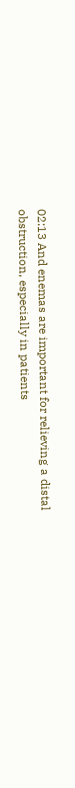02:13 And enemas are important for relieving a distal obstruction, especially in patients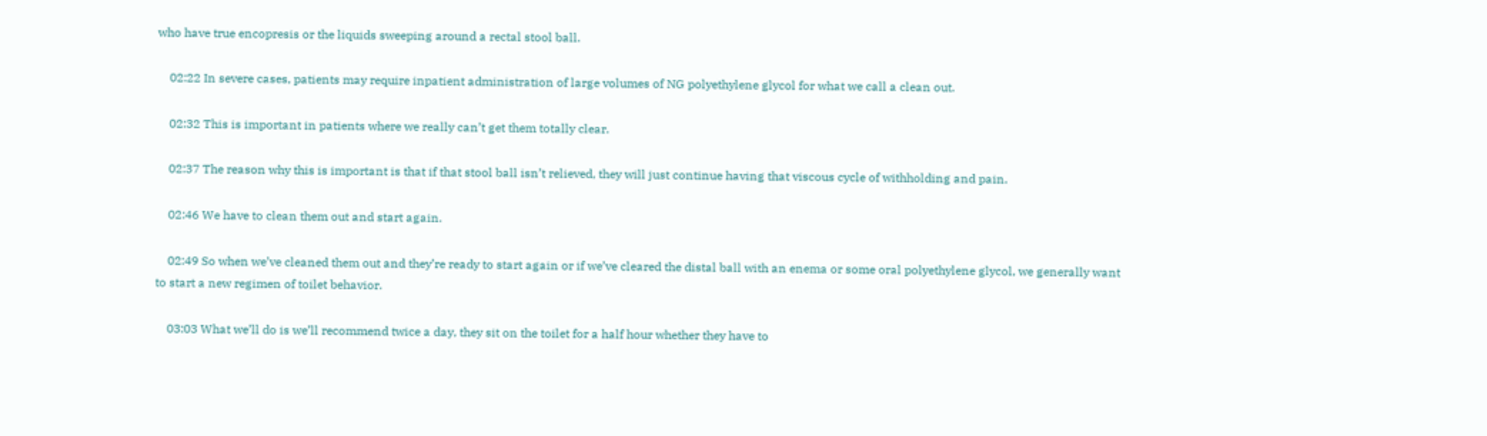who have true encopresis or the liquids sweeping around a rectal stool ball.

    02:22 In severe cases, patients may require inpatient administration of large volumes of NG polyethylene glycol for what we call a clean out.

    02:32 This is important in patients where we really can’t get them totally clear.

    02:37 The reason why this is important is that if that stool ball isn’t relieved, they will just continue having that viscous cycle of withholding and pain.

    02:46 We have to clean them out and start again.

    02:49 So when we’ve cleaned them out and they’re ready to start again or if we’ve cleared the distal ball with an enema or some oral polyethylene glycol, we generally want to start a new regimen of toilet behavior.

    03:03 What we’ll do is we’ll recommend twice a day, they sit on the toilet for a half hour whether they have to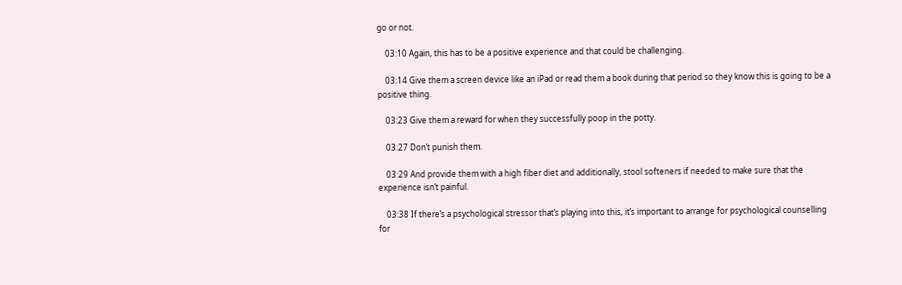go or not.

    03:10 Again, this has to be a positive experience and that could be challenging.

    03:14 Give them a screen device like an iPad or read them a book during that period so they know this is going to be a positive thing.

    03:23 Give them a reward for when they successfully poop in the potty.

    03:27 Don’t punish them.

    03:29 And provide them with a high fiber diet and additionally, stool softeners if needed to make sure that the experience isn’t painful.

    03:38 If there’s a psychological stressor that’s playing into this, it’s important to arrange for psychological counselling for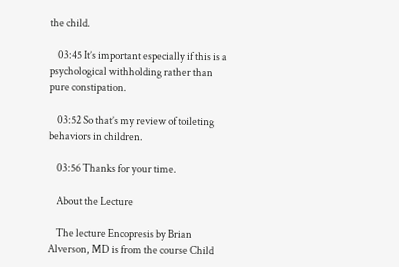the child.

    03:45 It’s important especially if this is a psychological withholding rather than pure constipation.

    03:52 So that’s my review of toileting behaviors in children.

    03:56 Thanks for your time.

    About the Lecture

    The lecture Encopresis by Brian Alverson, MD is from the course Child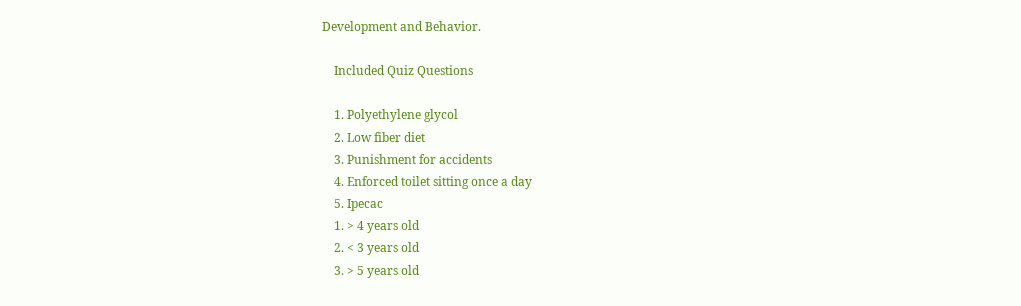Development and Behavior.

    Included Quiz Questions

    1. Polyethylene glycol
    2. Low fiber diet
    3. Punishment for accidents
    4. Enforced toilet sitting once a day
    5. Ipecac
    1. > 4 years old
    2. < 3 years old
    3. > 5 years old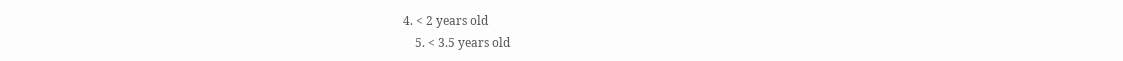4. < 2 years old
    5. < 3.5 years old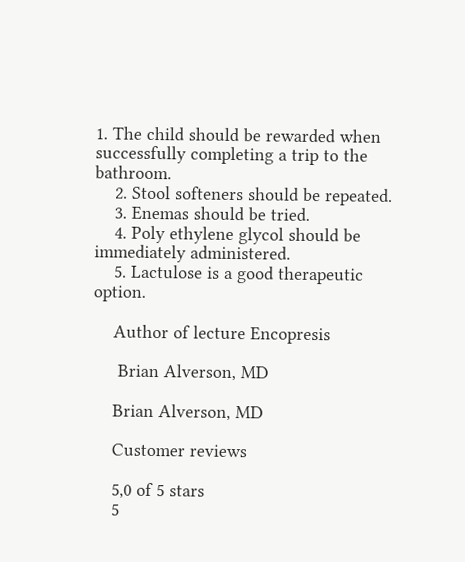1. The child should be rewarded when successfully completing a trip to the bathroom.
    2. Stool softeners should be repeated.
    3. Enemas should be tried.
    4. Poly ethylene glycol should be immediately administered.
    5. Lactulose is a good therapeutic option.

    Author of lecture Encopresis

     Brian Alverson, MD

    Brian Alverson, MD

    Customer reviews

    5,0 of 5 stars
    5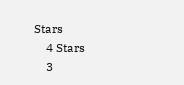Stars
    4 Stars
    3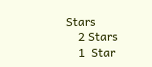Stars
    2 Stars
    1  Star